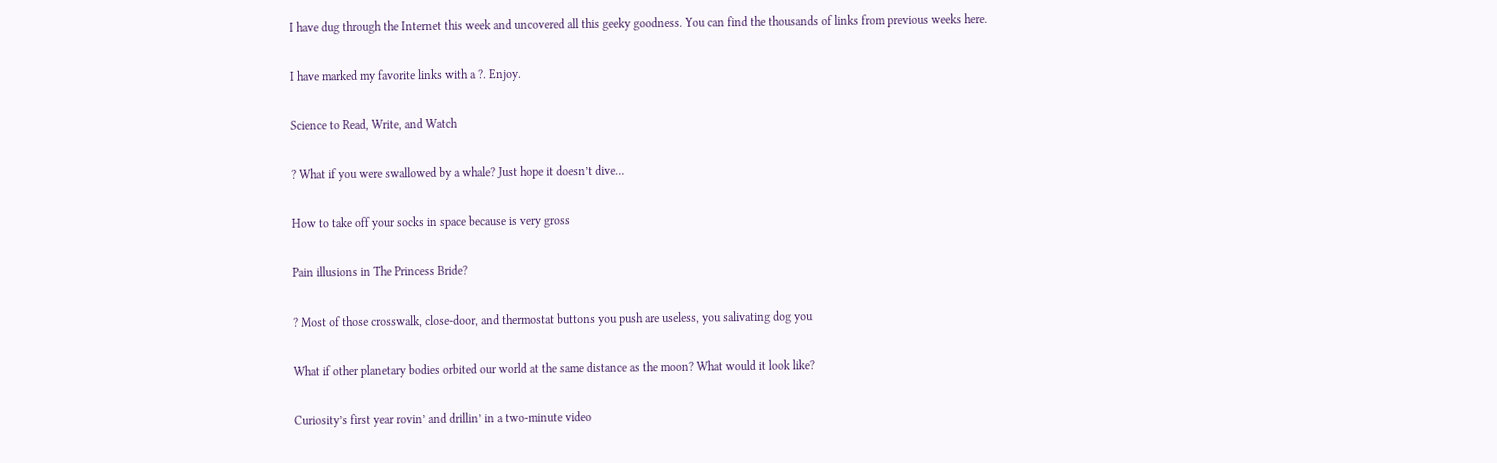I have dug through the Internet this week and uncovered all this geeky goodness. You can find the thousands of links from previous weeks here.

I have marked my favorite links with a ?. Enjoy.

Science to Read, Write, and Watch

? What if you were swallowed by a whale? Just hope it doesn’t dive…

How to take off your socks in space because is very gross

Pain illusions in The Princess Bride?

? Most of those crosswalk, close-door, and thermostat buttons you push are useless, you salivating dog you

What if other planetary bodies orbited our world at the same distance as the moon? What would it look like?

Curiosity’s first year rovin’ and drillin’ in a two-minute video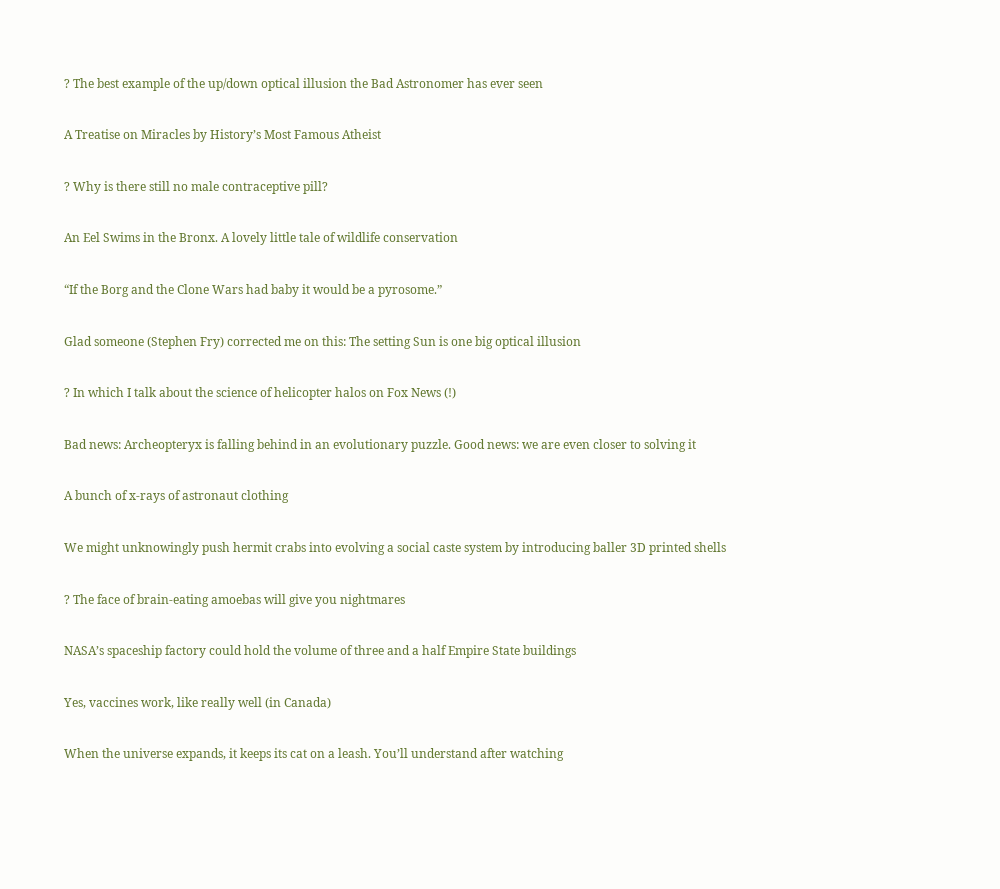? The best example of the up/down optical illusion the Bad Astronomer has ever seen

A Treatise on Miracles by History’s Most Famous Atheist

? Why is there still no male contraceptive pill?

An Eel Swims in the Bronx. A lovely little tale of wildlife conservation

“If the Borg and the Clone Wars had baby it would be a pyrosome.”

Glad someone (Stephen Fry) corrected me on this: The setting Sun is one big optical illusion

? In which I talk about the science of helicopter halos on Fox News (!)

Bad news: Archeopteryx is falling behind in an evolutionary puzzle. Good news: we are even closer to solving it

A bunch of x-rays of astronaut clothing

We might unknowingly push hermit crabs into evolving a social caste system by introducing baller 3D printed shells

? The face of brain-eating amoebas will give you nightmares

NASA’s spaceship factory could hold the volume of three and a half Empire State buildings

Yes, vaccines work, like really well (in Canada)

When the universe expands, it keeps its cat on a leash. You’ll understand after watching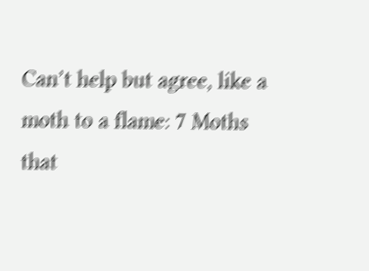Can’t help but agree, like a moth to a flame: 7 Moths that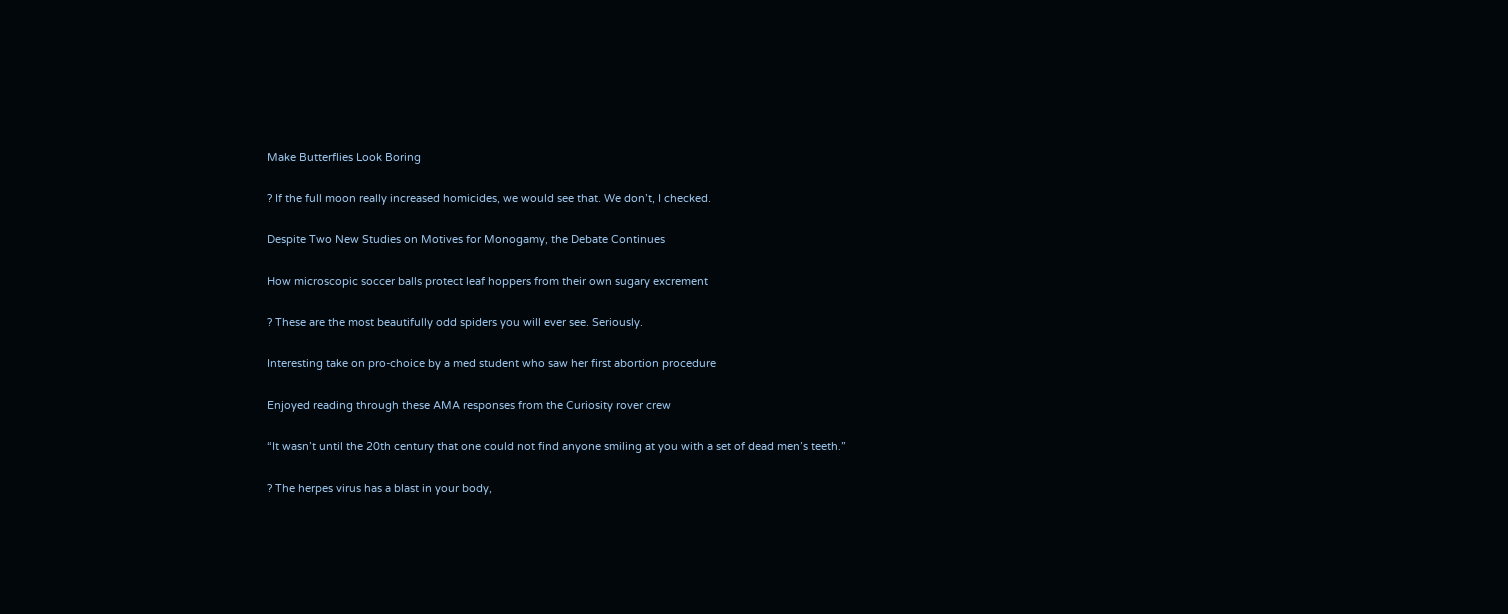Make Butterflies Look Boring

? If the full moon really increased homicides, we would see that. We don’t, I checked.

Despite Two New Studies on Motives for Monogamy, the Debate Continues

How microscopic soccer balls protect leaf hoppers from their own sugary excrement

? These are the most beautifully odd spiders you will ever see. Seriously.

Interesting take on pro-choice by a med student who saw her first abortion procedure

Enjoyed reading through these AMA responses from the Curiosity rover crew

“It wasn’t until the 20th century that one could not find anyone smiling at you with a set of dead men’s teeth.”

? The herpes virus has a blast in your body,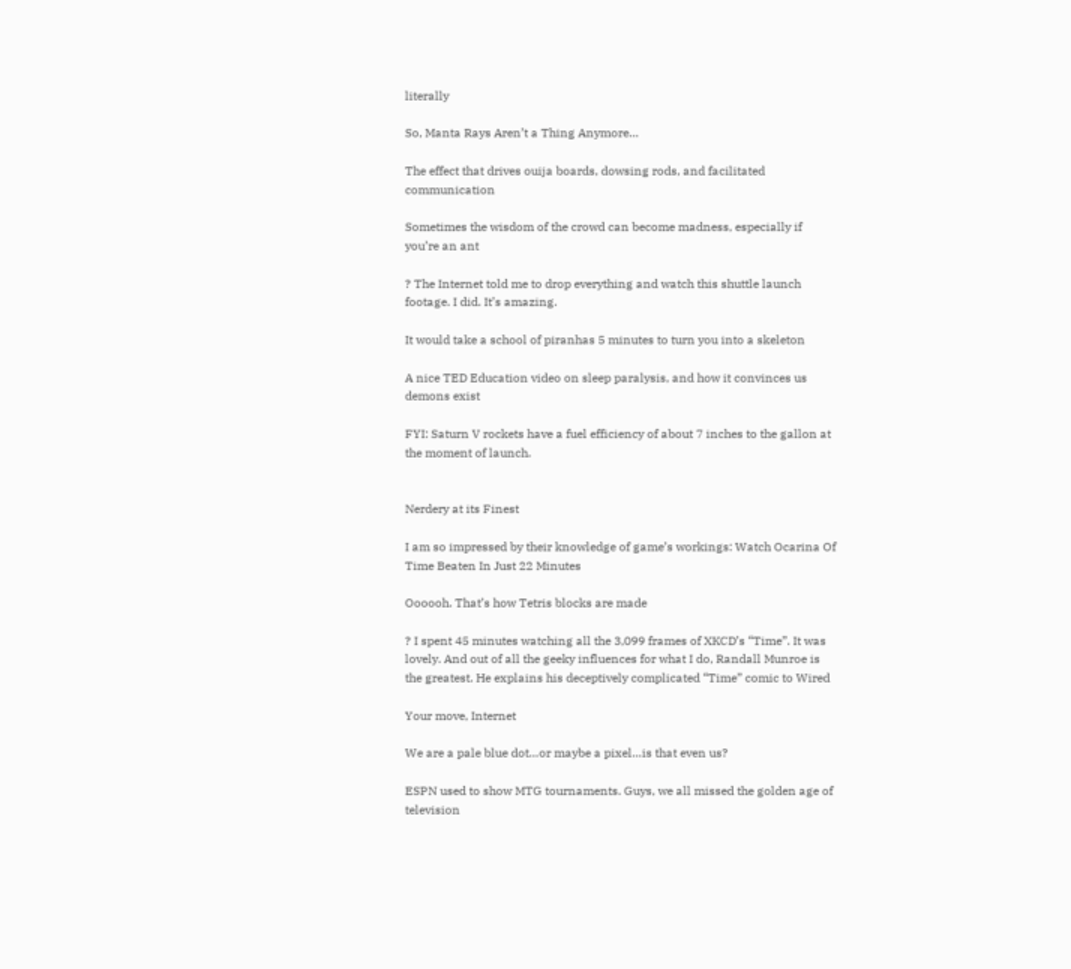literally

So, Manta Rays Aren’t a Thing Anymore…

The effect that drives ouija boards, dowsing rods, and facilitated communication

Sometimes the wisdom of the crowd can become madness, especially if you’re an ant

? The Internet told me to drop everything and watch this shuttle launch footage. I did. It’s amazing.

It would take a school of piranhas 5 minutes to turn you into a skeleton

A nice TED Education video on sleep paralysis, and how it convinces us demons exist

FYI: Saturn V rockets have a fuel efficiency of about 7 inches to the gallon at the moment of launch.


Nerdery at its Finest

I am so impressed by their knowledge of game’s workings: Watch Ocarina Of Time Beaten In Just 22 Minutes

Oooooh. That’s how Tetris blocks are made

? I spent 45 minutes watching all the 3,099 frames of XKCD’s “Time”. It was lovely. And out of all the geeky influences for what I do, Randall Munroe is the greatest. He explains his deceptively complicated “Time” comic to Wired

Your move, Internet

We are a pale blue dot…or maybe a pixel…is that even us?

ESPN used to show MTG tournaments. Guys, we all missed the golden age of television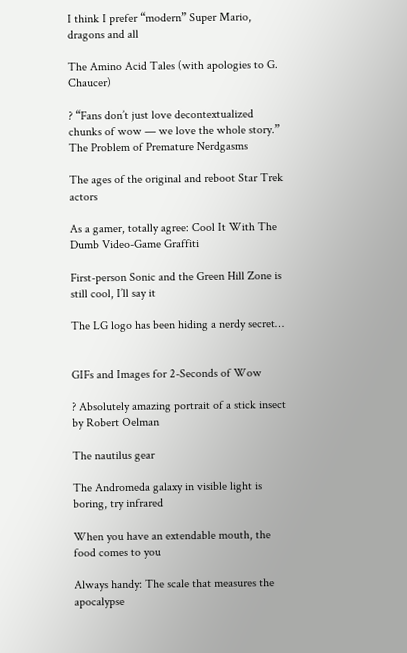I think I prefer “modern” Super Mario, dragons and all

The Amino Acid Tales (with apologies to G. Chaucer)

? “Fans don’t just love decontextualized chunks of wow — we love the whole story.” The Problem of Premature Nerdgasms

The ages of the original and reboot Star Trek actors

As a gamer, totally agree: Cool It With The Dumb Video-Game Graffiti

First-person Sonic and the Green Hill Zone is still cool, I’ll say it

The LG logo has been hiding a nerdy secret…


GIFs and Images for 2-Seconds of Wow

? Absolutely amazing portrait of a stick insect by Robert Oelman

The nautilus gear

The Andromeda galaxy in visible light is boring, try infrared

When you have an extendable mouth, the food comes to you

Always handy: The scale that measures the apocalypse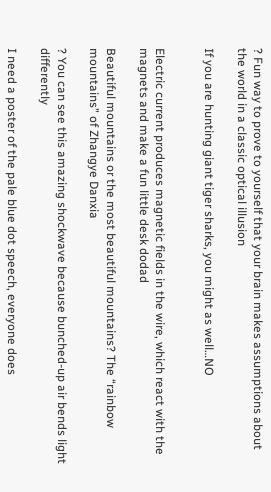? Fun way to prove to yourself that your brain makes assumptions about the world in a classic optical illusion

If you are hunting giant tiger sharks, you might as well…NO


Electric current produces magnetic fields in the wire, which react with the magnets and make a fun little desk dodad

Beautiful mountains or the most beautiful mountains? The “rainbow mountains” of Zhangye Danxia

? You can see this amazing shockwave because bunched-up air bends light differently

I need a poster of the pale blue dot speech, everyone does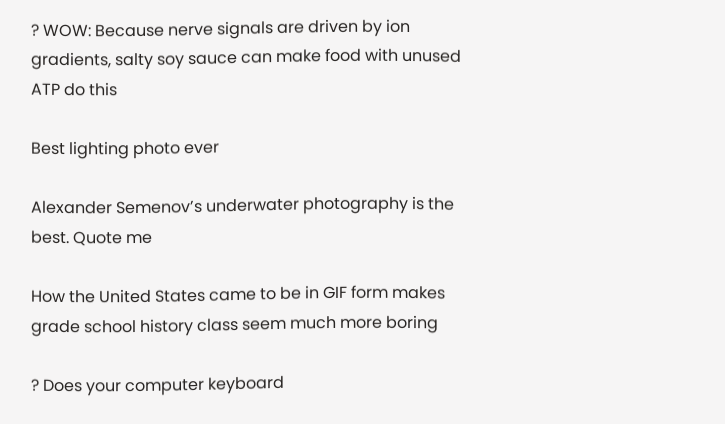? WOW: Because nerve signals are driven by ion gradients, salty soy sauce can make food with unused ATP do this

Best lighting photo ever

Alexander Semenov’s underwater photography is the best. Quote me

How the United States came to be in GIF form makes grade school history class seem much more boring

? Does your computer keyboard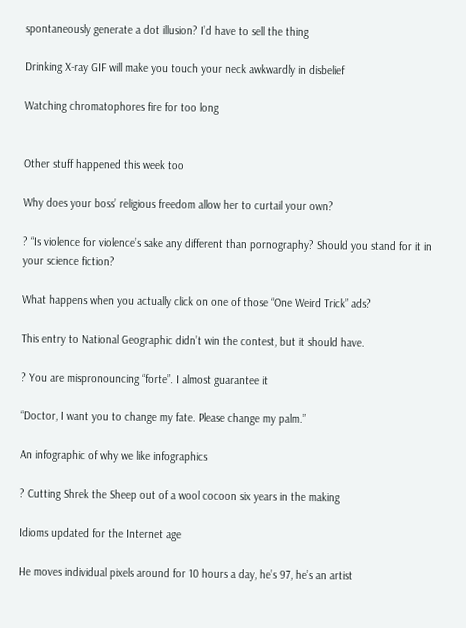spontaneously generate a dot illusion? I’d have to sell the thing

Drinking X-ray GIF will make you touch your neck awkwardly in disbelief

Watching chromatophores fire for too long


Other stuff happened this week too

Why does your boss’ religious freedom allow her to curtail your own?

? “Is violence for violence’s sake any different than pornography? Should you stand for it in your science fiction?

What happens when you actually click on one of those “One Weird Trick” ads?

This entry to National Geographic didn’t win the contest, but it should have.

? You are mispronouncing “forte”. I almost guarantee it

“Doctor, I want you to change my fate. Please change my palm.”

An infographic of why we like infographics

? Cutting Shrek the Sheep out of a wool cocoon six years in the making

Idioms updated for the Internet age

He moves individual pixels around for 10 hours a day, he’s 97, he’s an artist